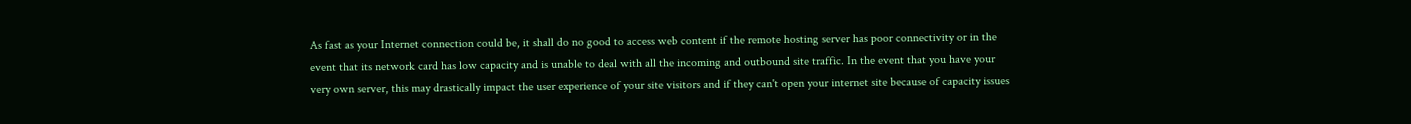As fast as your Internet connection could be, it shall do no good to access web content if the remote hosting server has poor connectivity or in the event that its network card has low capacity and is unable to deal with all the incoming and outbound site traffic. In the event that you have your very own server, this may drastically impact the user experience of your site visitors and if they can't open your internet site because of capacity issues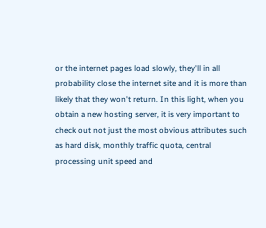or the internet pages load slowly, they'll in all probability close the internet site and it is more than likely that they won't return. In this light, when you obtain a new hosting server, it is very important to check out not just the most obvious attributes such as hard disk, monthly traffic quota, central processing unit speed and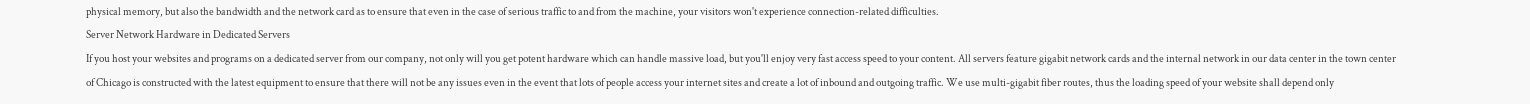physical memory, but also the bandwidth and the network card as to ensure that even in the case of serious traffic to and from the machine, your visitors won't experience connection-related difficulties.
Server Network Hardware in Dedicated Servers
If you host your websites and programs on a dedicated server from our company, not only will you get potent hardware which can handle massive load, but you'll enjoy very fast access speed to your content. All servers feature gigabit network cards and the internal network in our data center in the town center of Chicago is constructed with the latest equipment to ensure that there will not be any issues even in the event that lots of people access your internet sites and create a lot of inbound and outgoing traffic. We use multi-gigabit fiber routes, thus the loading speed of your website shall depend only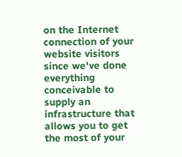on the Internet connection of your website visitors since we've done everything conceivable to supply an infrastructure that allows you to get the most of your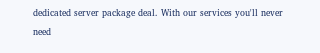dedicated server package deal. With our services you'll never need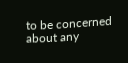to be concerned about any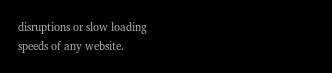disruptions or slow loading speeds of any website.